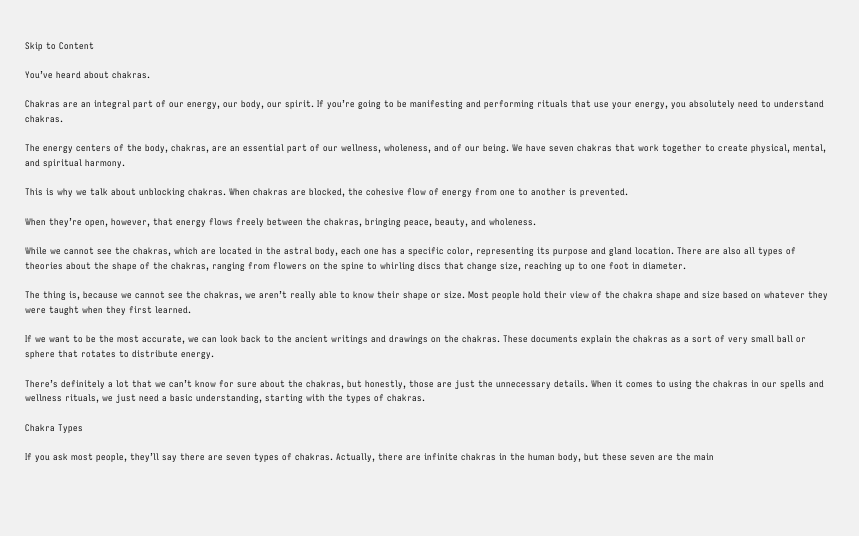Skip to Content

You’ve heard about chakras.

Chakras are an integral part of our energy, our body, our spirit. If you’re going to be manifesting and performing rituals that use your energy, you absolutely need to understand chakras.

The energy centers of the body, chakras, are an essential part of our wellness, wholeness, and of our being. We have seven chakras that work together to create physical, mental, and spiritual harmony.

This is why we talk about unblocking chakras. When chakras are blocked, the cohesive flow of energy from one to another is prevented.

When they’re open, however, that energy flows freely between the chakras, bringing peace, beauty, and wholeness.

While we cannot see the chakras, which are located in the astral body, each one has a specific color, representing its purpose and gland location. There are also all types of theories about the shape of the chakras, ranging from flowers on the spine to whirling discs that change size, reaching up to one foot in diameter.

The thing is, because we cannot see the chakras, we aren’t really able to know their shape or size. Most people hold their view of the chakra shape and size based on whatever they were taught when they first learned.

If we want to be the most accurate, we can look back to the ancient writings and drawings on the chakras. These documents explain the chakras as a sort of very small ball or sphere that rotates to distribute energy.

There’s definitely a lot that we can’t know for sure about the chakras, but honestly, those are just the unnecessary details. When it comes to using the chakras in our spells and wellness rituals, we just need a basic understanding, starting with the types of chakras.

Chakra Types

If you ask most people, they’ll say there are seven types of chakras. Actually, there are infinite chakras in the human body, but these seven are the main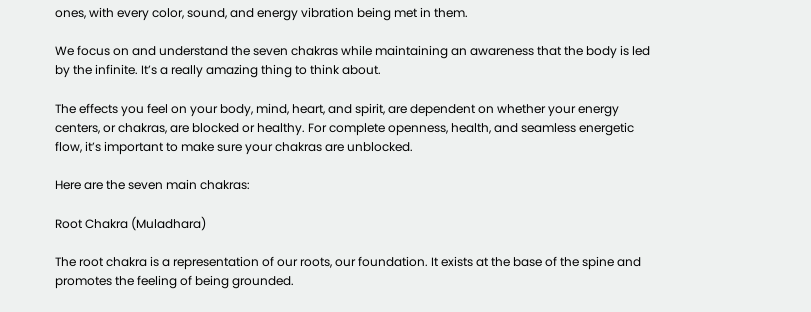ones, with every color, sound, and energy vibration being met in them.

We focus on and understand the seven chakras while maintaining an awareness that the body is led by the infinite. It’s a really amazing thing to think about.

The effects you feel on your body, mind, heart, and spirit, are dependent on whether your energy centers, or chakras, are blocked or healthy. For complete openness, health, and seamless energetic flow, it’s important to make sure your chakras are unblocked.

Here are the seven main chakras:

Root Chakra (Muladhara)

The root chakra is a representation of our roots, our foundation. It exists at the base of the spine and promotes the feeling of being grounded.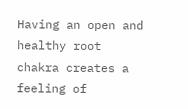Having an open and healthy root chakra creates a feeling of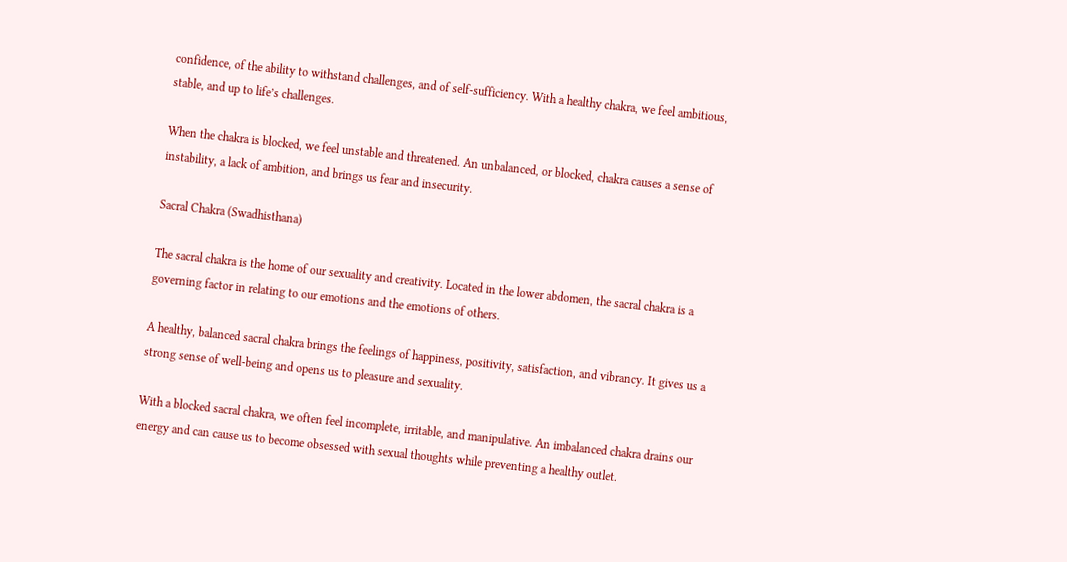confidence, of the ability to withstand challenges, and of self-sufficiency. With a healthy chakra, we feel ambitious, stable, and up to life’s challenges.

When the chakra is blocked, we feel unstable and threatened. An unbalanced, or blocked, chakra causes a sense of instability, a lack of ambition, and brings us fear and insecurity.

Sacral Chakra (Swadhisthana)

The sacral chakra is the home of our sexuality and creativity. Located in the lower abdomen, the sacral chakra is a governing factor in relating to our emotions and the emotions of others.

A healthy, balanced sacral chakra brings the feelings of happiness, positivity, satisfaction, and vibrancy. It gives us a strong sense of well-being and opens us to pleasure and sexuality.

With a blocked sacral chakra, we often feel incomplete, irritable, and manipulative. An imbalanced chakra drains our energy and can cause us to become obsessed with sexual thoughts while preventing a healthy outlet.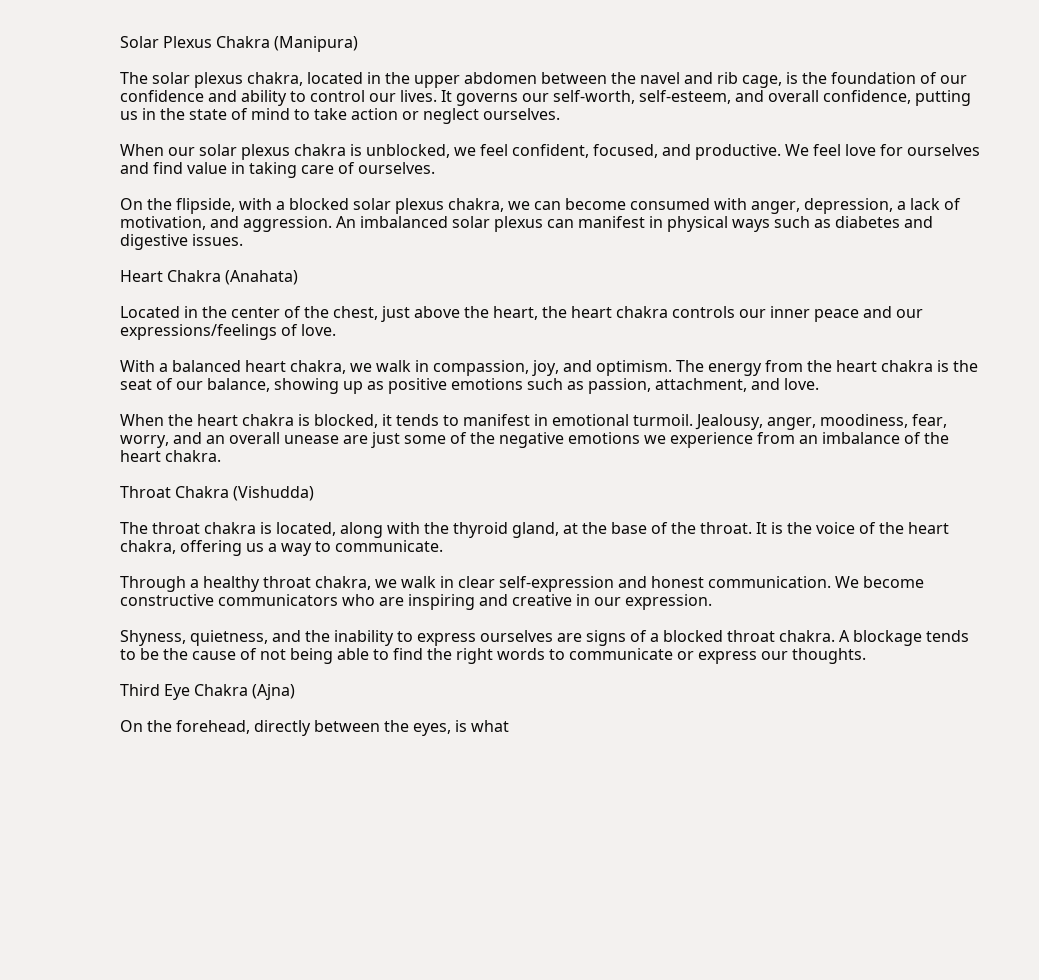Solar Plexus Chakra (Manipura)

The solar plexus chakra, located in the upper abdomen between the navel and rib cage, is the foundation of our confidence and ability to control our lives. It governs our self-worth, self-esteem, and overall confidence, putting us in the state of mind to take action or neglect ourselves.

When our solar plexus chakra is unblocked, we feel confident, focused, and productive. We feel love for ourselves and find value in taking care of ourselves.

On the flipside, with a blocked solar plexus chakra, we can become consumed with anger, depression, a lack of motivation, and aggression. An imbalanced solar plexus can manifest in physical ways such as diabetes and digestive issues.

Heart Chakra (Anahata)

Located in the center of the chest, just above the heart, the heart chakra controls our inner peace and our expressions/feelings of love.

With a balanced heart chakra, we walk in compassion, joy, and optimism. The energy from the heart chakra is the seat of our balance, showing up as positive emotions such as passion, attachment, and love.

When the heart chakra is blocked, it tends to manifest in emotional turmoil. Jealousy, anger, moodiness, fear, worry, and an overall unease are just some of the negative emotions we experience from an imbalance of the heart chakra.

Throat Chakra (Vishudda)

The throat chakra is located, along with the thyroid gland, at the base of the throat. It is the voice of the heart chakra, offering us a way to communicate.

Through a healthy throat chakra, we walk in clear self-expression and honest communication. We become constructive communicators who are inspiring and creative in our expression.

Shyness, quietness, and the inability to express ourselves are signs of a blocked throat chakra. A blockage tends to be the cause of not being able to find the right words to communicate or express our thoughts.

Third Eye Chakra (Ajna)

On the forehead, directly between the eyes, is what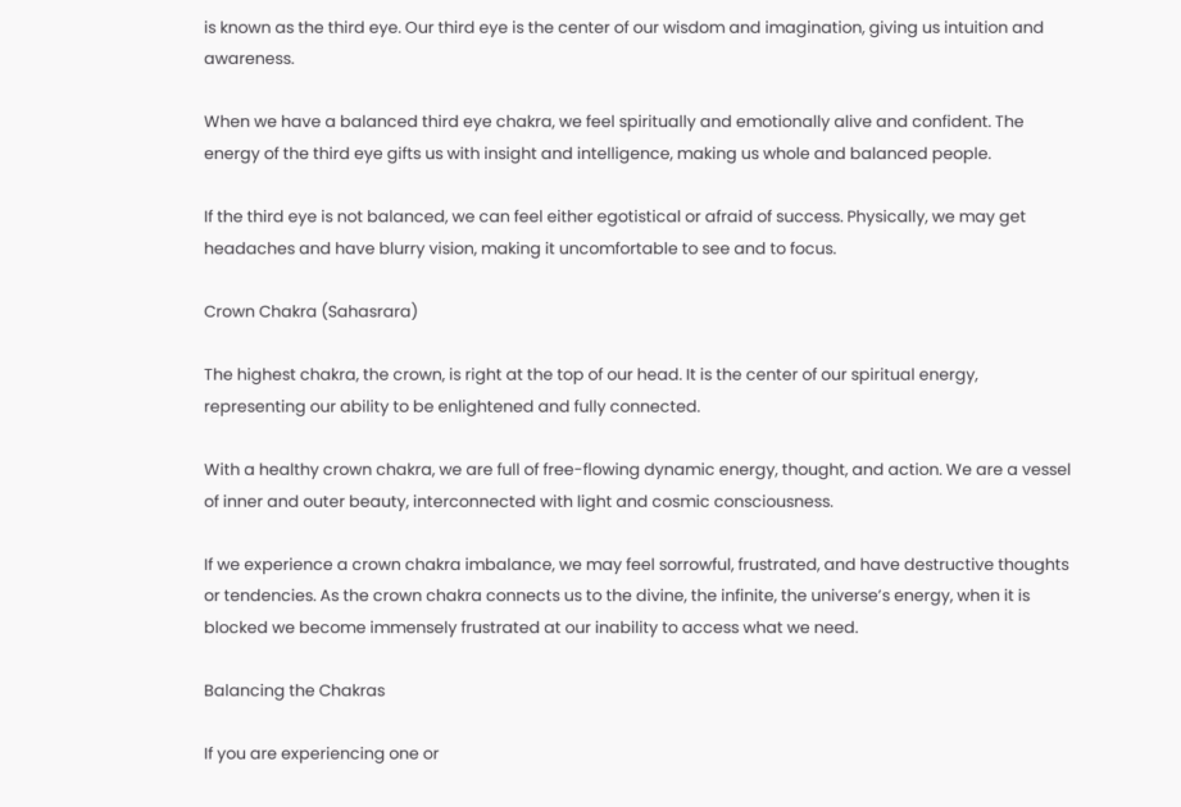is known as the third eye. Our third eye is the center of our wisdom and imagination, giving us intuition and awareness.

When we have a balanced third eye chakra, we feel spiritually and emotionally alive and confident. The energy of the third eye gifts us with insight and intelligence, making us whole and balanced people.

If the third eye is not balanced, we can feel either egotistical or afraid of success. Physically, we may get headaches and have blurry vision, making it uncomfortable to see and to focus.

Crown Chakra (Sahasrara)

The highest chakra, the crown, is right at the top of our head. It is the center of our spiritual energy, representing our ability to be enlightened and fully connected.

With a healthy crown chakra, we are full of free-flowing dynamic energy, thought, and action. We are a vessel of inner and outer beauty, interconnected with light and cosmic consciousness.

If we experience a crown chakra imbalance, we may feel sorrowful, frustrated, and have destructive thoughts or tendencies. As the crown chakra connects us to the divine, the infinite, the universe’s energy, when it is blocked we become immensely frustrated at our inability to access what we need.

Balancing the Chakras

If you are experiencing one or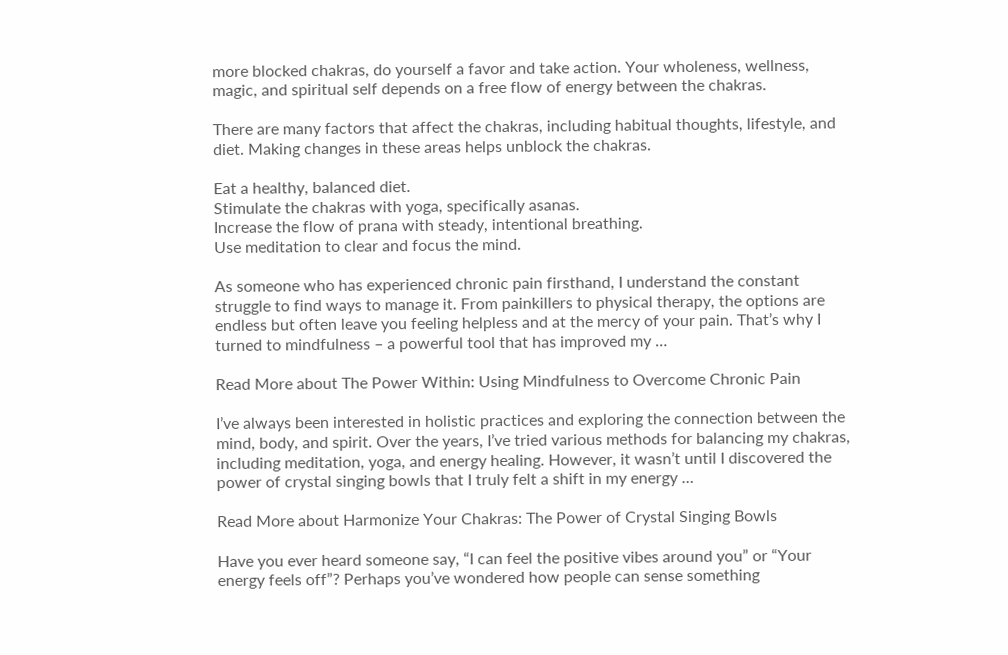more blocked chakras, do yourself a favor and take action. Your wholeness, wellness, magic, and spiritual self depends on a free flow of energy between the chakras.

There are many factors that affect the chakras, including habitual thoughts, lifestyle, and diet. Making changes in these areas helps unblock the chakras.

Eat a healthy, balanced diet.
Stimulate the chakras with yoga, specifically asanas.
Increase the flow of prana with steady, intentional breathing.
Use meditation to clear and focus the mind.

As someone who has experienced chronic pain firsthand, I understand the constant struggle to find ways to manage it. From painkillers to physical therapy, the options are endless but often leave you feeling helpless and at the mercy of your pain. That’s why I turned to mindfulness – a powerful tool that has improved my …

Read More about The Power Within: Using Mindfulness to Overcome Chronic Pain

I’ve always been interested in holistic practices and exploring the connection between the mind, body, and spirit. Over the years, I’ve tried various methods for balancing my chakras, including meditation, yoga, and energy healing. However, it wasn’t until I discovered the power of crystal singing bowls that I truly felt a shift in my energy …

Read More about Harmonize Your Chakras: The Power of Crystal Singing Bowls

Have you ever heard someone say, “I can feel the positive vibes around you” or “Your energy feels off”? Perhaps you’ve wondered how people can sense something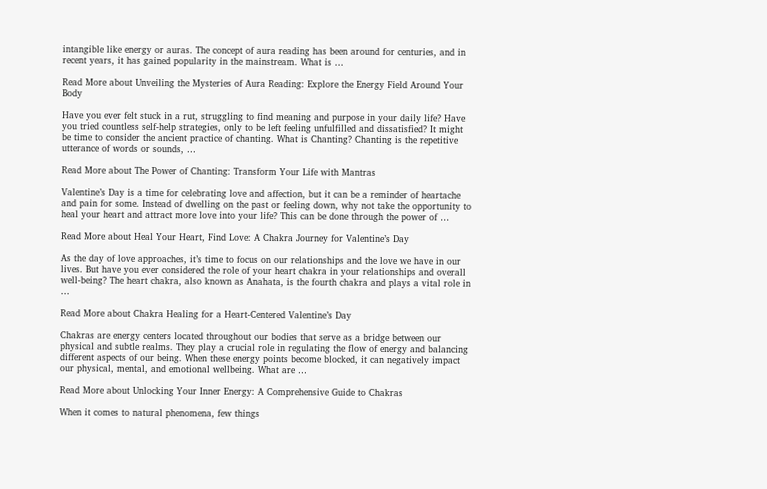intangible like energy or auras. The concept of aura reading has been around for centuries, and in recent years, it has gained popularity in the mainstream. What is …

Read More about Unveiling the Mysteries of Aura Reading: Explore the Energy Field Around Your Body

Have you ever felt stuck in a rut, struggling to find meaning and purpose in your daily life? Have you tried countless self-help strategies, only to be left feeling unfulfilled and dissatisfied? It might be time to consider the ancient practice of chanting. What is Chanting? Chanting is the repetitive utterance of words or sounds, …

Read More about The Power of Chanting: Transform Your Life with Mantras

Valentine’s Day is a time for celebrating love and affection, but it can be a reminder of heartache and pain for some. Instead of dwelling on the past or feeling down, why not take the opportunity to heal your heart and attract more love into your life? This can be done through the power of …

Read More about Heal Your Heart, Find Love: A Chakra Journey for Valentine’s Day

As the day of love approaches, it’s time to focus on our relationships and the love we have in our lives. But have you ever considered the role of your heart chakra in your relationships and overall well-being? The heart chakra, also known as Anahata, is the fourth chakra and plays a vital role in …

Read More about Chakra Healing for a Heart-Centered Valentine’s Day

Chakras are energy centers located throughout our bodies that serve as a bridge between our physical and subtle realms. They play a crucial role in regulating the flow of energy and balancing different aspects of our being. When these energy points become blocked, it can negatively impact our physical, mental, and emotional wellbeing. What are …

Read More about Unlocking Your Inner Energy: A Comprehensive Guide to Chakras

When it comes to natural phenomena, few things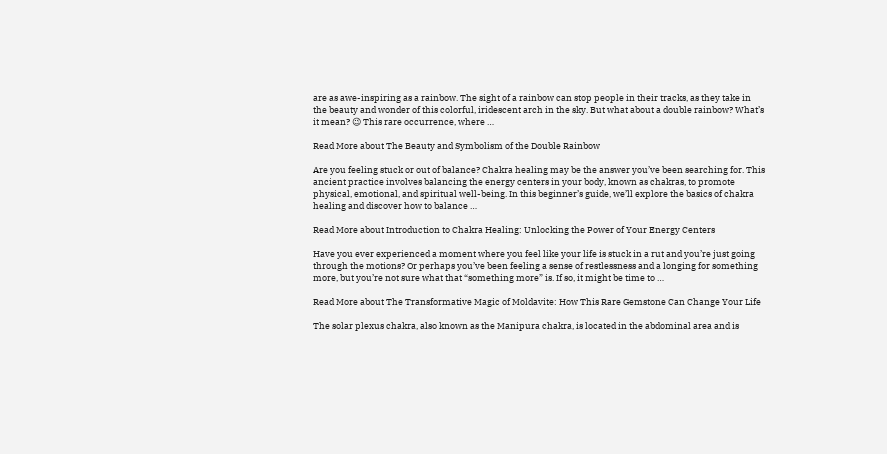are as awe-inspiring as a rainbow. The sight of a rainbow can stop people in their tracks, as they take in the beauty and wonder of this colorful, iridescent arch in the sky. But what about a double rainbow? What’s it mean? 😉 This rare occurrence, where …

Read More about The Beauty and Symbolism of the Double Rainbow

Are you feeling stuck or out of balance? Chakra healing may be the answer you’ve been searching for. This ancient practice involves balancing the energy centers in your body, known as chakras, to promote physical, emotional, and spiritual well-being. In this beginner’s guide, we’ll explore the basics of chakra healing and discover how to balance …

Read More about Introduction to Chakra Healing: Unlocking the Power of Your Energy Centers

Have you ever experienced a moment where you feel like your life is stuck in a rut and you’re just going through the motions? Or perhaps you’ve been feeling a sense of restlessness and a longing for something more, but you’re not sure what that “something more” is. If so, it might be time to …

Read More about The Transformative Magic of Moldavite: How This Rare Gemstone Can Change Your Life

The solar plexus chakra, also known as the Manipura chakra, is located in the abdominal area and is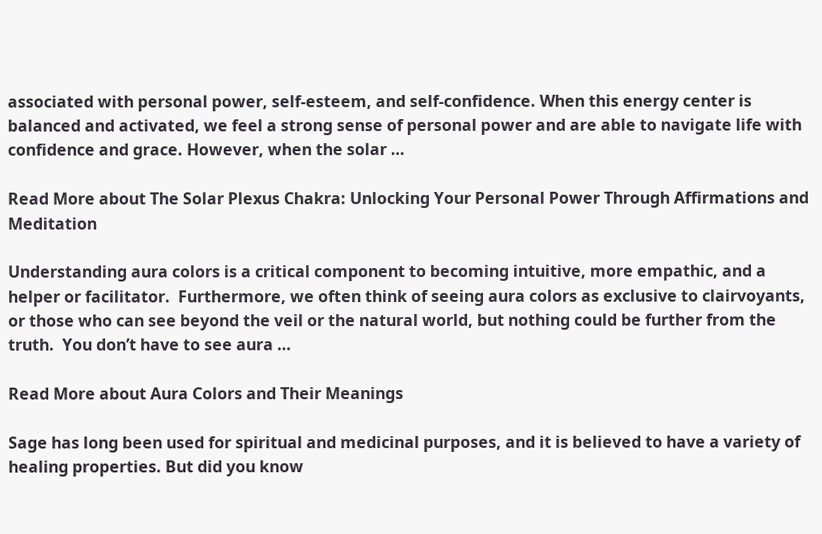associated with personal power, self-esteem, and self-confidence. When this energy center is balanced and activated, we feel a strong sense of personal power and are able to navigate life with confidence and grace. However, when the solar …

Read More about The Solar Plexus Chakra: Unlocking Your Personal Power Through Affirmations and Meditation

Understanding aura colors is a critical component to becoming intuitive, more empathic, and a helper or facilitator.  Furthermore, we often think of seeing aura colors as exclusive to clairvoyants, or those who can see beyond the veil or the natural world, but nothing could be further from the truth.  You don’t have to see aura …

Read More about Aura Colors and Their Meanings

Sage has long been used for spiritual and medicinal purposes, and it is believed to have a variety of healing properties. But did you know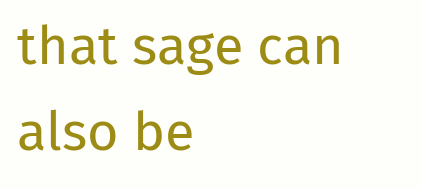that sage can also be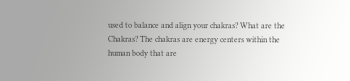used to balance and align your chakras? What are the Chakras? The chakras are energy centers within the human body that are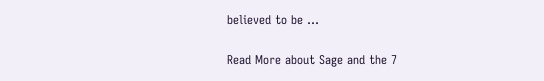believed to be …

Read More about Sage and the 7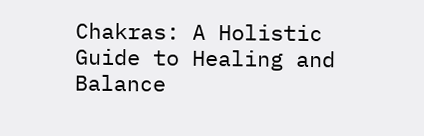Chakras: A Holistic Guide to Healing and Balance